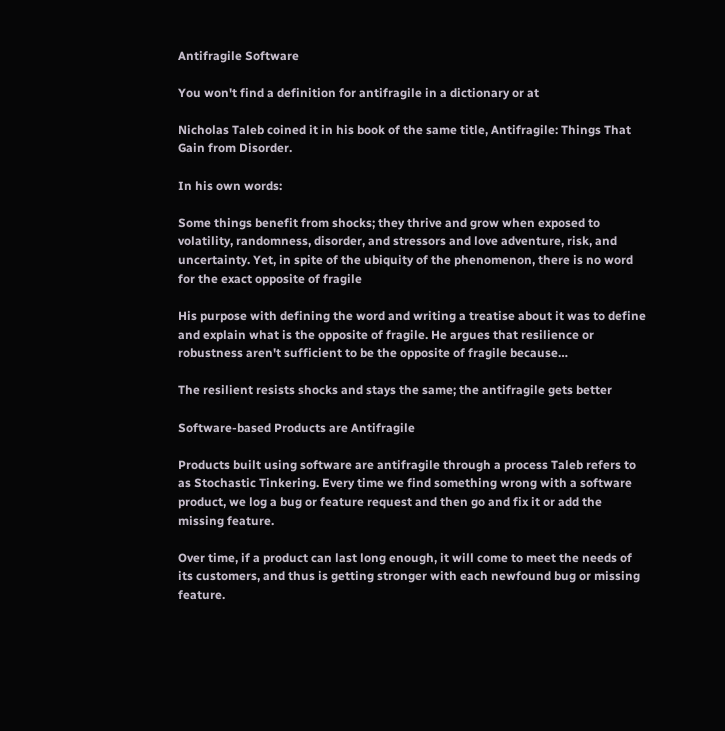Antifragile Software

You won't find a definition for antifragile in a dictionary or at

Nicholas Taleb coined it in his book of the same title, Antifragile: Things That Gain from Disorder.

In his own words:

Some things benefit from shocks; they thrive and grow when exposed to volatility, randomness, disorder, and stressors and love adventure, risk, and uncertainty. Yet, in spite of the ubiquity of the phenomenon, there is no word for the exact opposite of fragile

His purpose with defining the word and writing a treatise about it was to define and explain what is the opposite of fragile. He argues that resilience or robustness aren't sufficient to be the opposite of fragile because…

The resilient resists shocks and stays the same; the antifragile gets better

Software-based Products are Antifragile

Products built using software are antifragile through a process Taleb refers to as Stochastic Tinkering. Every time we find something wrong with a software product, we log a bug or feature request and then go and fix it or add the missing feature.

Over time, if a product can last long enough, it will come to meet the needs of its customers, and thus is getting stronger with each newfound bug or missing feature.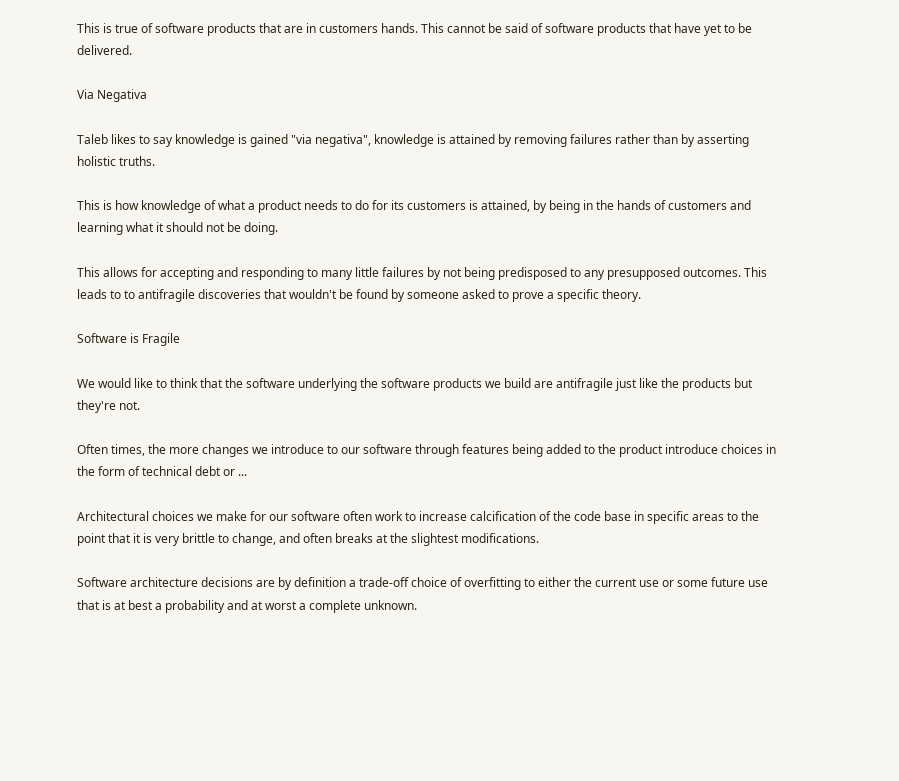This is true of software products that are in customers hands. This cannot be said of software products that have yet to be delivered.

Via Negativa

Taleb likes to say knowledge is gained "via negativa", knowledge is attained by removing failures rather than by asserting holistic truths.

This is how knowledge of what a product needs to do for its customers is attained, by being in the hands of customers and learning what it should not be doing.

This allows for accepting and responding to many little failures by not being predisposed to any presupposed outcomes. This leads to to antifragile discoveries that wouldn't be found by someone asked to prove a specific theory.

Software is Fragile

We would like to think that the software underlying the software products we build are antifragile just like the products but they're not.

Often times, the more changes we introduce to our software through features being added to the product introduce choices in the form of technical debt or ...

Architectural choices we make for our software often work to increase calcification of the code base in specific areas to the point that it is very brittle to change, and often breaks at the slightest modifications.

Software architecture decisions are by definition a trade-off choice of overfitting to either the current use or some future use that is at best a probability and at worst a complete unknown.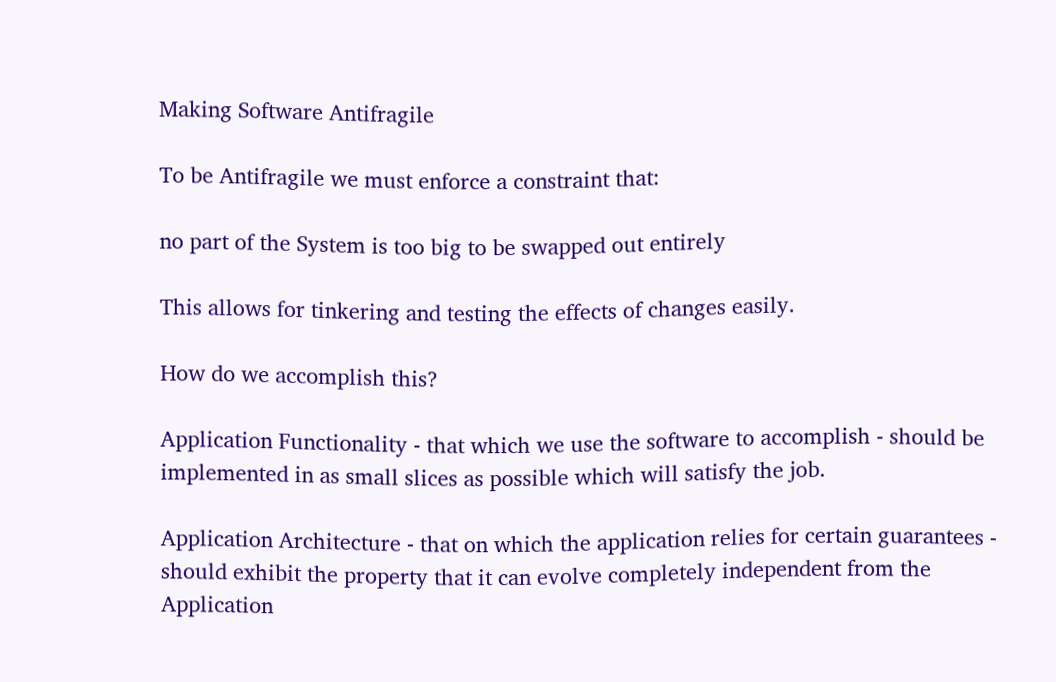Making Software Antifragile

To be Antifragile we must enforce a constraint that:

no part of the System is too big to be swapped out entirely

This allows for tinkering and testing the effects of changes easily.

How do we accomplish this?

Application Functionality - that which we use the software to accomplish - should be implemented in as small slices as possible which will satisfy the job.

Application Architecture - that on which the application relies for certain guarantees - should exhibit the property that it can evolve completely independent from the Application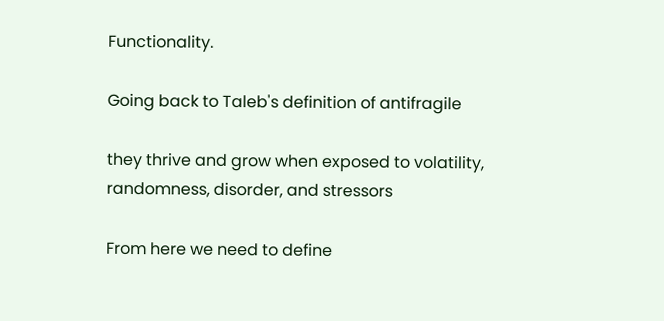Functionality.

Going back to Taleb's definition of antifragile

they thrive and grow when exposed to volatility, randomness, disorder, and stressors

From here we need to define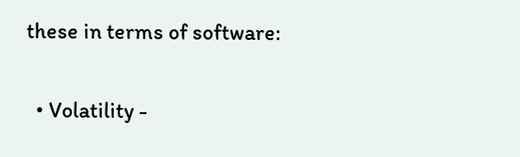these in terms of software:

  • Volatility -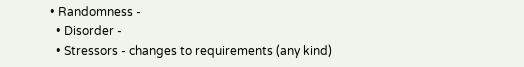• Randomness -
  • Disorder -
  • Stressors - changes to requirements (any kind)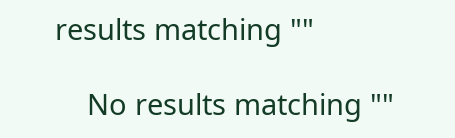results matching ""

    No results matching ""